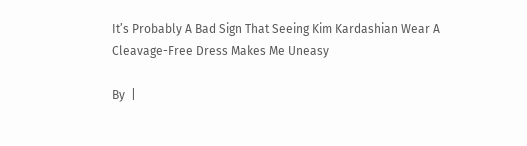It’s Probably A Bad Sign That Seeing Kim Kardashian Wear A Cleavage-Free Dress Makes Me Uneasy

By  |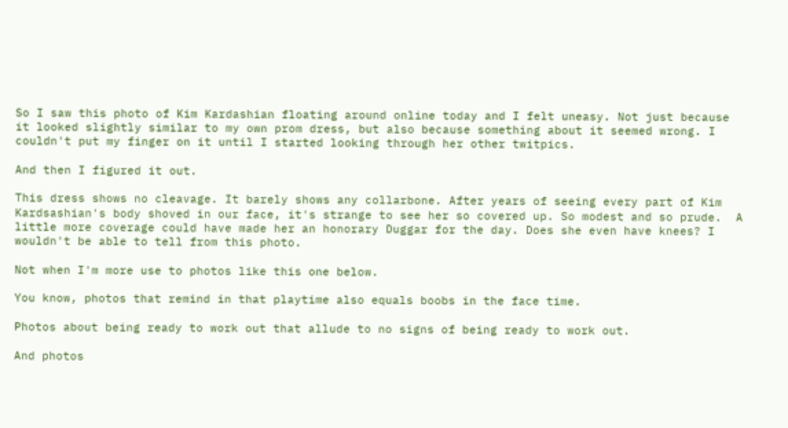So I saw this photo of Kim Kardashian floating around online today and I felt uneasy. Not just because it looked slightly similar to my own prom dress, but also because something about it seemed wrong. I couldn't put my finger on it until I started looking through her other twitpics.

And then I figured it out.

This dress shows no cleavage. It barely shows any collarbone. After years of seeing every part of Kim Kardsashian's body shoved in our face, it's strange to see her so covered up. So modest and so prude.  A little more coverage could have made her an honorary Duggar for the day. Does she even have knees? I wouldn't be able to tell from this photo.

Not when I'm more use to photos like this one below.

You know, photos that remind in that playtime also equals boobs in the face time.

Photos about being ready to work out that allude to no signs of being ready to work out.

And photos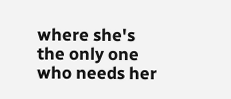where she's the only one who needs her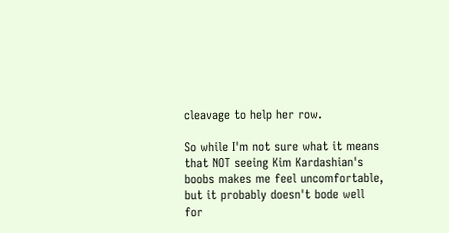cleavage to help her row.

So while I'm not sure what it means that NOT seeing Kim Kardashian's boobs makes me feel uncomfortable, but it probably doesn't bode well for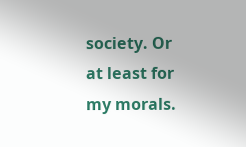society. Or at least for my morals.